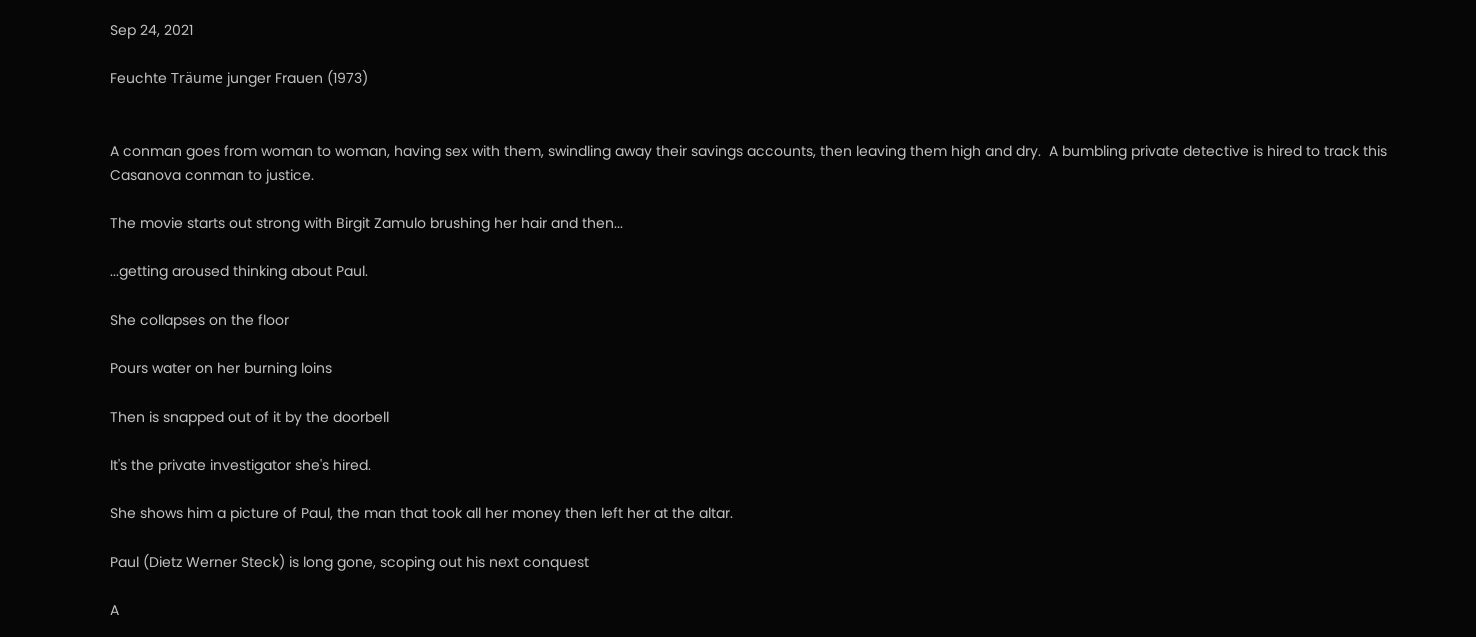Sep 24, 2021

Feuchte Träume junger Frauen (1973)


A conman goes from woman to woman, having sex with them, swindling away their savings accounts, then leaving them high and dry.  A bumbling private detective is hired to track this Casanova conman to justice.

The movie starts out strong with Birgit Zamulo brushing her hair and then...

...getting aroused thinking about Paul.

She collapses on the floor

Pours water on her burning loins

Then is snapped out of it by the doorbell

It's the private investigator she's hired.

She shows him a picture of Paul, the man that took all her money then left her at the altar.

Paul (Dietz Werner Steck) is long gone, scoping out his next conquest

A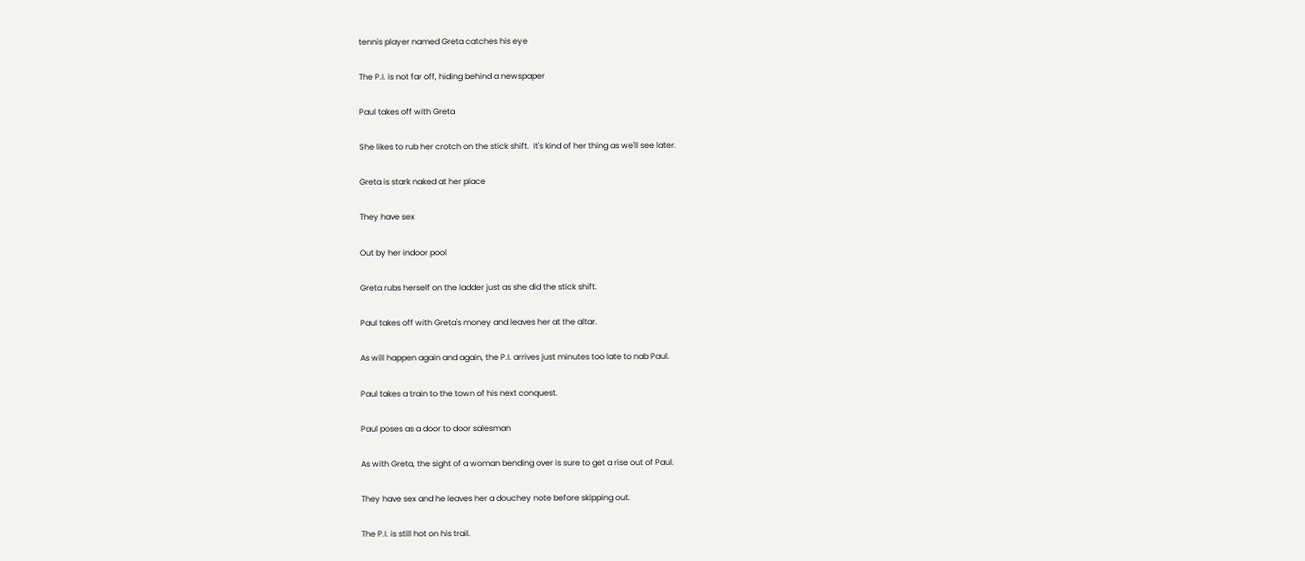tennis player named Greta catches his eye

The P.I. is not far off, hiding behind a newspaper

Paul takes off with Greta

She likes to rub her crotch on the stick shift.  It's kind of her thing as we'll see later.

Greta is stark naked at her place

They have sex

Out by her indoor pool

Greta rubs herself on the ladder just as she did the stick shift.

Paul takes off with Greta's money and leaves her at the altar.

As will happen again and again, the P.I. arrives just minutes too late to nab Paul.

Paul takes a train to the town of his next conquest.

Paul poses as a door to door salesman

As with Greta, the sight of a woman bending over is sure to get a rise out of Paul.

They have sex and he leaves her a douchey note before skipping out.

The P.I. is still hot on his trail.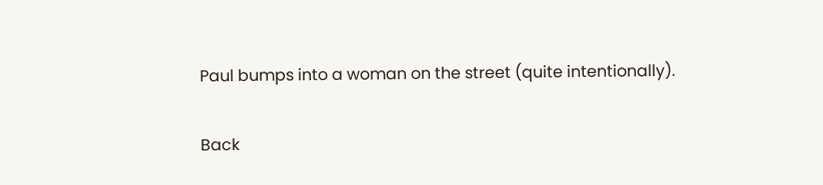Paul bumps into a woman on the street (quite intentionally).

Back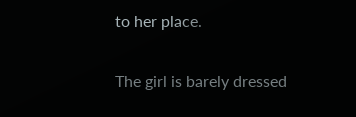to her place.

The girl is barely dressed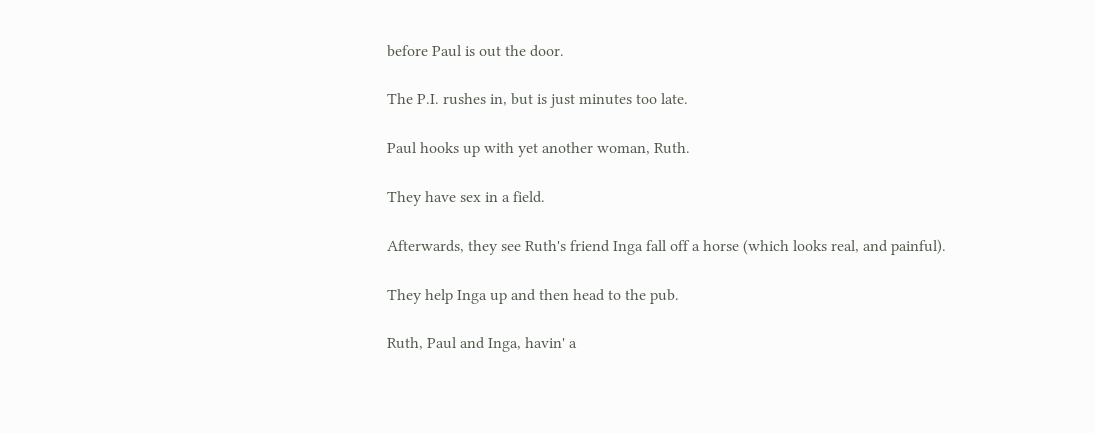before Paul is out the door.

The P.I. rushes in, but is just minutes too late.

Paul hooks up with yet another woman, Ruth.

They have sex in a field.

Afterwards, they see Ruth's friend Inga fall off a horse (which looks real, and painful).

They help Inga up and then head to the pub.

Ruth, Paul and Inga, havin' a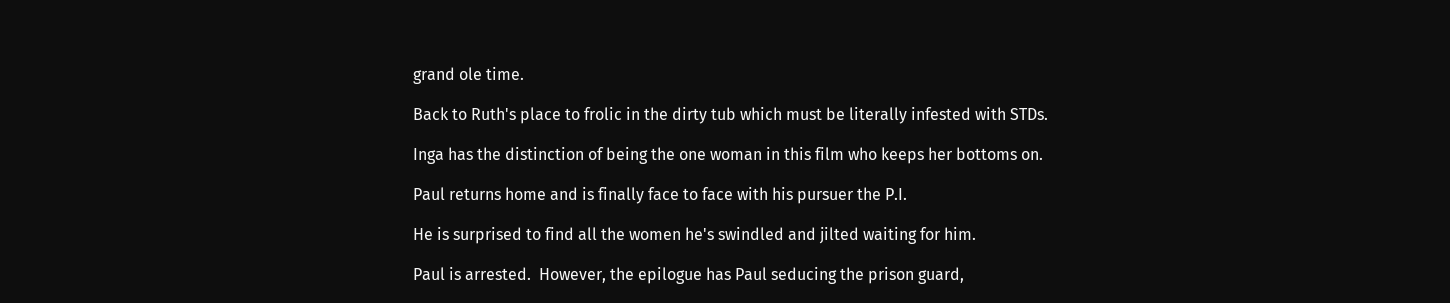grand ole time.

Back to Ruth's place to frolic in the dirty tub which must be literally infested with STDs.

Inga has the distinction of being the one woman in this film who keeps her bottoms on.

Paul returns home and is finally face to face with his pursuer the P.I.

He is surprised to find all the women he's swindled and jilted waiting for him.

Paul is arrested.  However, the epilogue has Paul seducing the prison guard,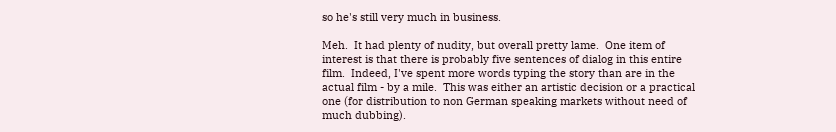so he's still very much in business.

Meh.  It had plenty of nudity, but overall pretty lame.  One item of interest is that there is probably five sentences of dialog in this entire film.  Indeed, I've spent more words typing the story than are in the actual film - by a mile.  This was either an artistic decision or a practical one (for distribution to non German speaking markets without need of much dubbing).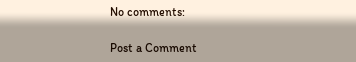No comments:

Post a Comment